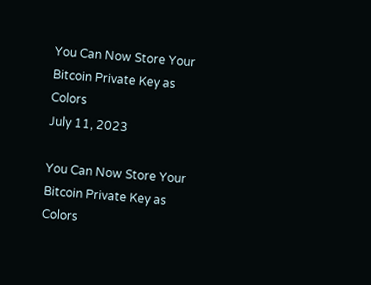You Can Now Store Your Bitcoin Private Key as Colors
July 11, 2023

You Can Now Store Your Bitcoin Private Key as Colors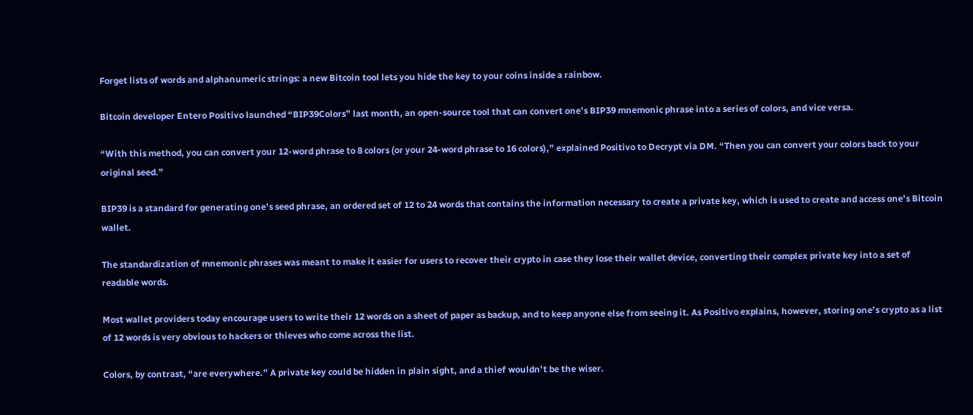Forget lists of words and alphanumeric strings: a new Bitcoin tool lets you hide the key to your coins inside a rainbow.

Bitcoin developer Entero Positivo launched “BIP39Colors” last month, an open-source tool that can convert one’s BIP39 mnemonic phrase into a series of colors, and vice versa.

“With this method, you can convert your 12-word phrase to 8 colors (or your 24-word phrase to 16 colors),” explained Positivo to Decrypt via DM. “Then you can convert your colors back to your original seed.”

BIP39 is a standard for generating one’s seed phrase, an ordered set of 12 to 24 words that contains the information necessary to create a private key, which is used to create and access one’s Bitcoin wallet.

The standardization of mnemonic phrases was meant to make it easier for users to recover their crypto in case they lose their wallet device, converting their complex private key into a set of readable words.

Most wallet providers today encourage users to write their 12 words on a sheet of paper as backup, and to keep anyone else from seeing it. As Positivo explains, however, storing one’s crypto as a list of 12 words is very obvious to hackers or thieves who come across the list.

Colors, by contrast, “are everywhere.” A private key could be hidden in plain sight, and a thief wouldn’t be the wiser.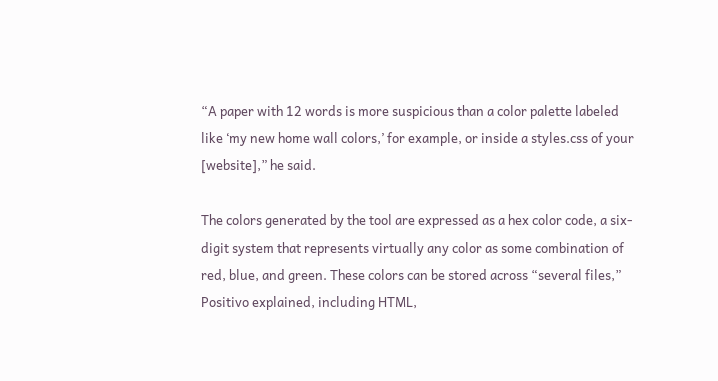“A paper with 12 words is more suspicious than a color palette labeled like ‘my new home wall colors,’ for example, or inside a styles.css of your [website],” he said.

The colors generated by the tool are expressed as a hex color code, a six-digit system that represents virtually any color as some combination of red, blue, and green. These colors can be stored across “several files,” Positivo explained, including HTML,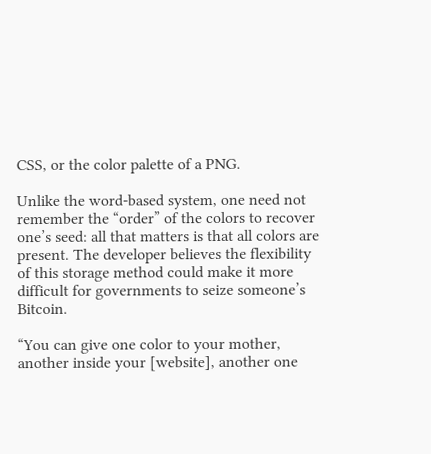CSS, or the color palette of a PNG.

Unlike the word-based system, one need not remember the “order” of the colors to recover one’s seed: all that matters is that all colors are present. The developer believes the flexibility of this storage method could make it more difficult for governments to seize someone’s Bitcoin.

“You can give one color to your mother, another inside your [website], another one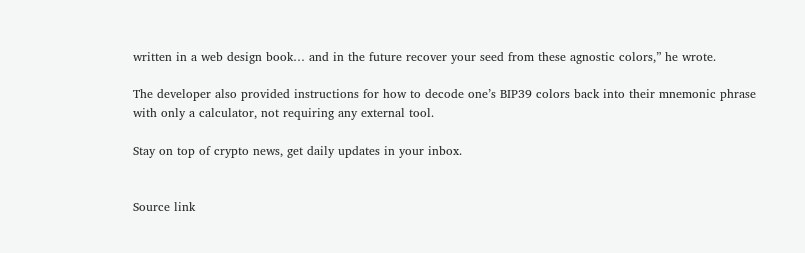written in a web design book… and in the future recover your seed from these agnostic colors,” he wrote.

The developer also provided instructions for how to decode one’s BIP39 colors back into their mnemonic phrase with only a calculator, not requiring any external tool.

Stay on top of crypto news, get daily updates in your inbox.


Source link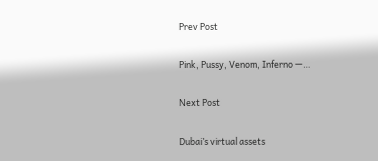Prev Post

Pink, Pussy, Venom, Inferno —…

Next Post

Dubai’s virtual assets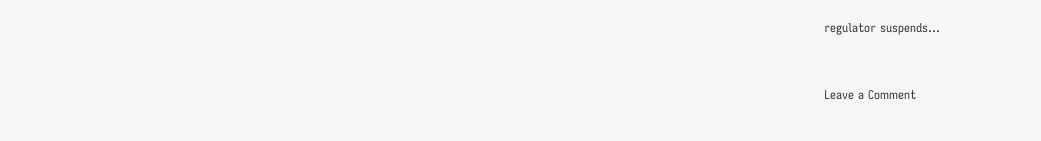regulator suspends…


Leave a Comment